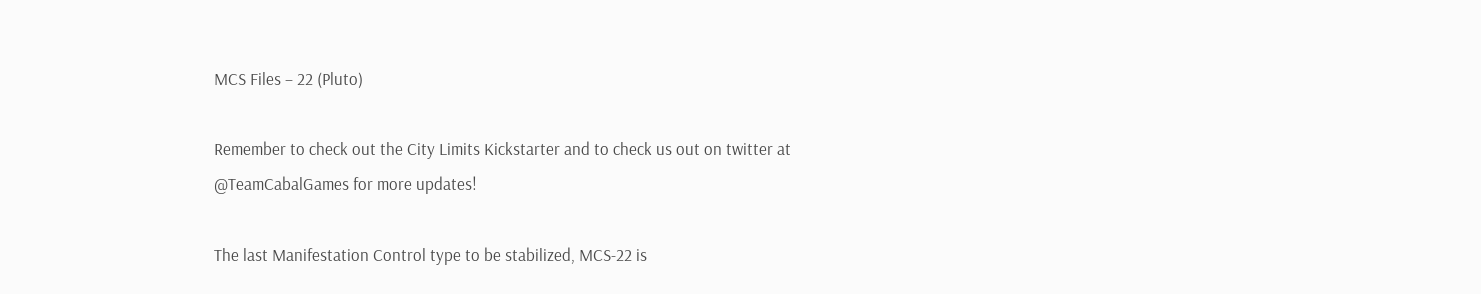MCS Files – 22 (Pluto)

Remember to check out the City Limits Kickstarter and to check us out on twitter at @TeamCabalGames for more updates!

The last Manifestation Control type to be stabilized, MCS-22 is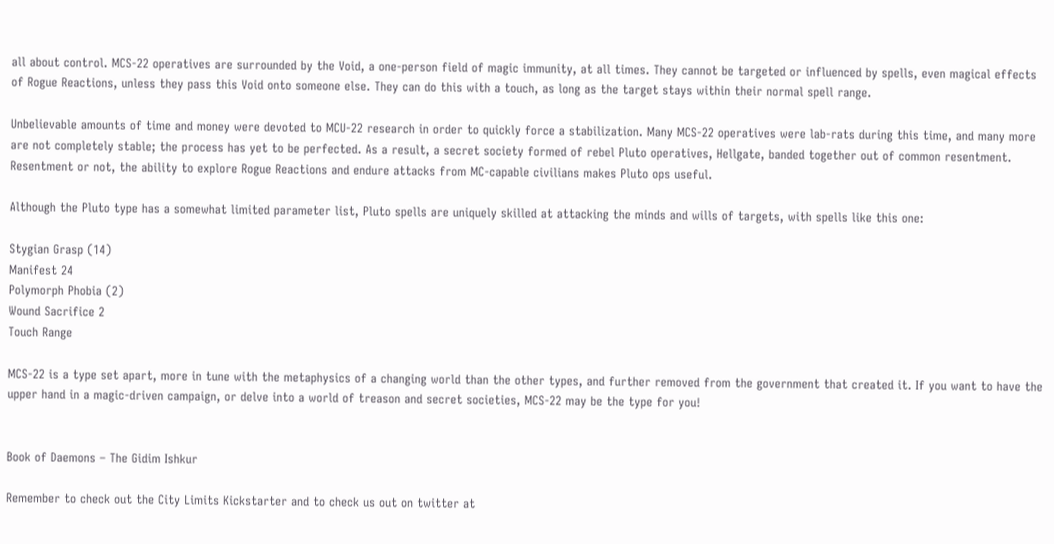all about control. MCS-22 operatives are surrounded by the Void, a one-person field of magic immunity, at all times. They cannot be targeted or influenced by spells, even magical effects of Rogue Reactions, unless they pass this Void onto someone else. They can do this with a touch, as long as the target stays within their normal spell range.

Unbelievable amounts of time and money were devoted to MCU-22 research in order to quickly force a stabilization. Many MCS-22 operatives were lab-rats during this time, and many more are not completely stable; the process has yet to be perfected. As a result, a secret society formed of rebel Pluto operatives, Hellgate, banded together out of common resentment. Resentment or not, the ability to explore Rogue Reactions and endure attacks from MC-capable civilians makes Pluto ops useful.

Although the Pluto type has a somewhat limited parameter list, Pluto spells are uniquely skilled at attacking the minds and wills of targets, with spells like this one:

Stygian Grasp (14)
Manifest 24
Polymorph Phobia (2)
Wound Sacrifice 2
Touch Range

MCS-22 is a type set apart, more in tune with the metaphysics of a changing world than the other types, and further removed from the government that created it. If you want to have the upper hand in a magic-driven campaign, or delve into a world of treason and secret societies, MCS-22 may be the type for you!


Book of Daemons – The Gidim Ishkur

Remember to check out the City Limits Kickstarter and to check us out on twitter at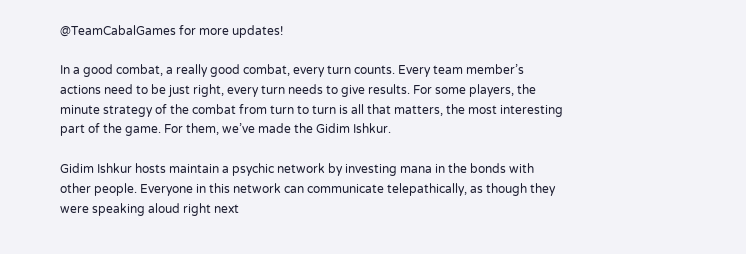@TeamCabalGames for more updates!

In a good combat, a really good combat, every turn counts. Every team member’s actions need to be just right, every turn needs to give results. For some players, the minute strategy of the combat from turn to turn is all that matters, the most interesting part of the game. For them, we’ve made the Gidim Ishkur.

Gidim Ishkur hosts maintain a psychic network by investing mana in the bonds with other people. Everyone in this network can communicate telepathically, as though they were speaking aloud right next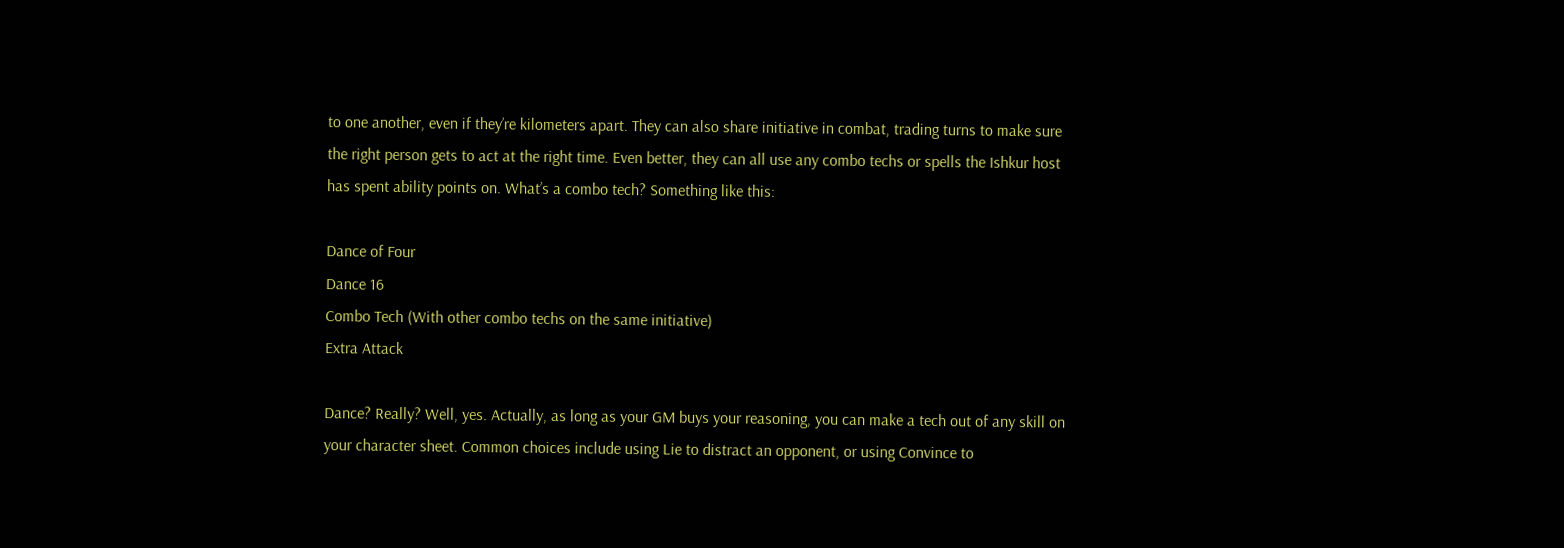to one another, even if they’re kilometers apart. They can also share initiative in combat, trading turns to make sure the right person gets to act at the right time. Even better, they can all use any combo techs or spells the Ishkur host has spent ability points on. What’s a combo tech? Something like this:

Dance of Four
Dance 16
Combo Tech (With other combo techs on the same initiative)
Extra Attack

Dance? Really? Well, yes. Actually, as long as your GM buys your reasoning, you can make a tech out of any skill on your character sheet. Common choices include using Lie to distract an opponent, or using Convince to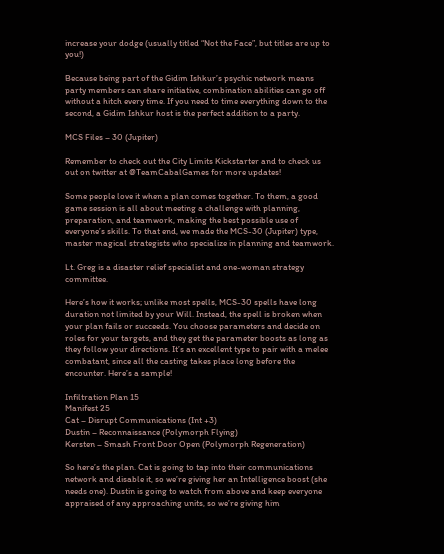increase your dodge (usually titled “Not the Face”, but titles are up to you!)

Because being part of the Gidim Ishkur’s psychic network means party members can share initiative, combination abilities can go off without a hitch every time. If you need to time everything down to the second, a Gidim Ishkur host is the perfect addition to a party.

MCS Files – 30 (Jupiter)

Remember to check out the City Limits Kickstarter and to check us out on twitter at @TeamCabalGames for more updates!

Some people love it when a plan comes together. To them, a good game session is all about meeting a challenge with planning, preparation, and teamwork, making the best possible use of everyone’s skills. To that end, we made the MCS-30 (Jupiter) type, master magical strategists who specialize in planning and teamwork.

Lt. Greg is a disaster relief specialist and one-woman strategy committee.

Here’s how it works; unlike most spells, MCS-30 spells have long duration not limited by your Will. Instead, the spell is broken when your plan fails or succeeds. You choose parameters and decide on roles for your targets, and they get the parameter boosts as long as they follow your directions. It’s an excellent type to pair with a melee combatant, since all the casting takes place long before the encounter. Here’s a sample!

Infiltration Plan 15
Manifest 25
Cat – Disrupt Communications (Int +3)
Dustin – Reconnaissance (Polymorph Flying)
Kersten – Smash Front Door Open (Polymorph Regeneration)

So here’s the plan. Cat is going to tap into their communications network and disable it, so we’re giving her an Intelligence boost (she needs one). Dustin is going to watch from above and keep everyone appraised of any approaching units, so we’re giving him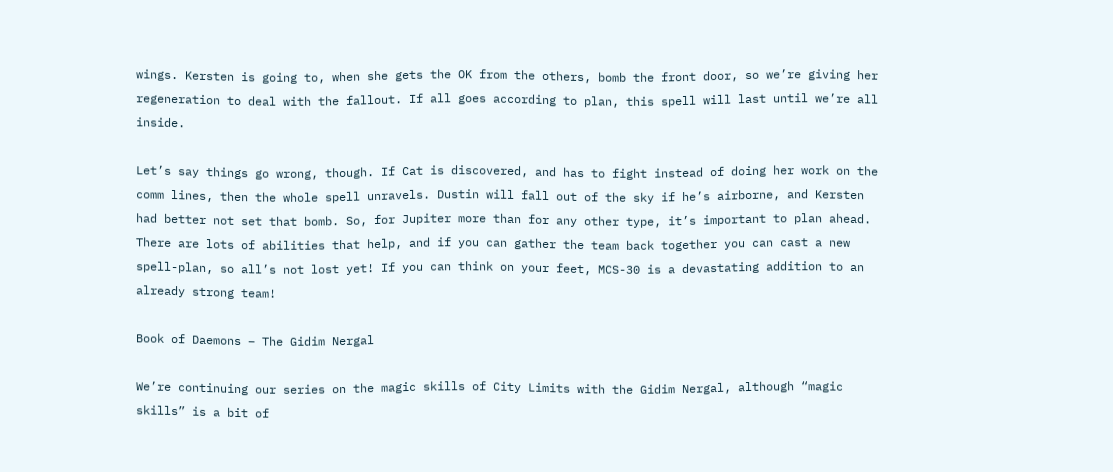wings. Kersten is going to, when she gets the OK from the others, bomb the front door, so we’re giving her regeneration to deal with the fallout. If all goes according to plan, this spell will last until we’re all inside.

Let’s say things go wrong, though. If Cat is discovered, and has to fight instead of doing her work on the comm lines, then the whole spell unravels. Dustin will fall out of the sky if he’s airborne, and Kersten had better not set that bomb. So, for Jupiter more than for any other type, it’s important to plan ahead. There are lots of abilities that help, and if you can gather the team back together you can cast a new spell-plan, so all’s not lost yet! If you can think on your feet, MCS-30 is a devastating addition to an already strong team!

Book of Daemons – The Gidim Nergal

We’re continuing our series on the magic skills of City Limits with the Gidim Nergal, although “magic skills” is a bit of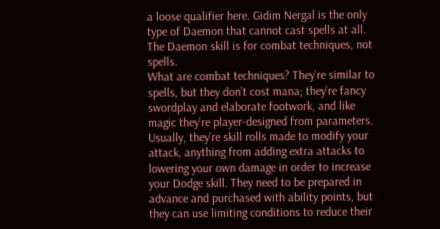a loose qualifier here. Gidim Nergal is the only type of Daemon that cannot cast spells at all. The Daemon skill is for combat techniques, not spells.
What are combat techniques? They’re similar to spells, but they don’t cost mana; they’re fancy swordplay and elaborate footwork, and like magic they’re player-designed from parameters. Usually, they’re skill rolls made to modify your attack, anything from adding extra attacks to lowering your own damage in order to increase your Dodge skill. They need to be prepared in advance and purchased with ability points, but they can use limiting conditions to reduce their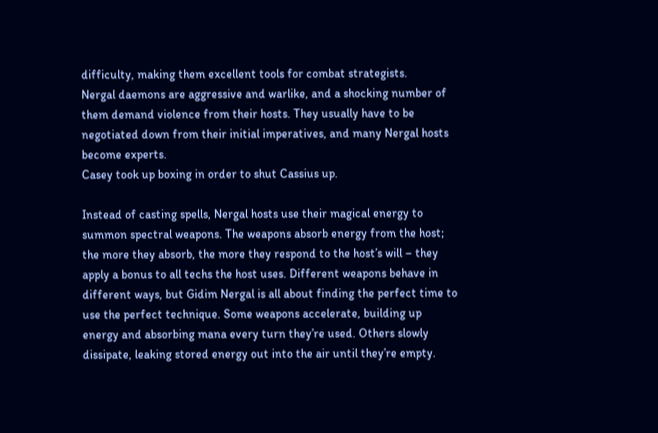difficulty, making them excellent tools for combat strategists.
Nergal daemons are aggressive and warlike, and a shocking number of them demand violence from their hosts. They usually have to be negotiated down from their initial imperatives, and many Nergal hosts become experts.
Casey took up boxing in order to shut Cassius up.

Instead of casting spells, Nergal hosts use their magical energy to summon spectral weapons. The weapons absorb energy from the host; the more they absorb, the more they respond to the host’s will – they apply a bonus to all techs the host uses. Different weapons behave in different ways, but Gidim Nergal is all about finding the perfect time to use the perfect technique. Some weapons accelerate, building up energy and absorbing mana every turn they’re used. Others slowly dissipate, leaking stored energy out into the air until they’re empty.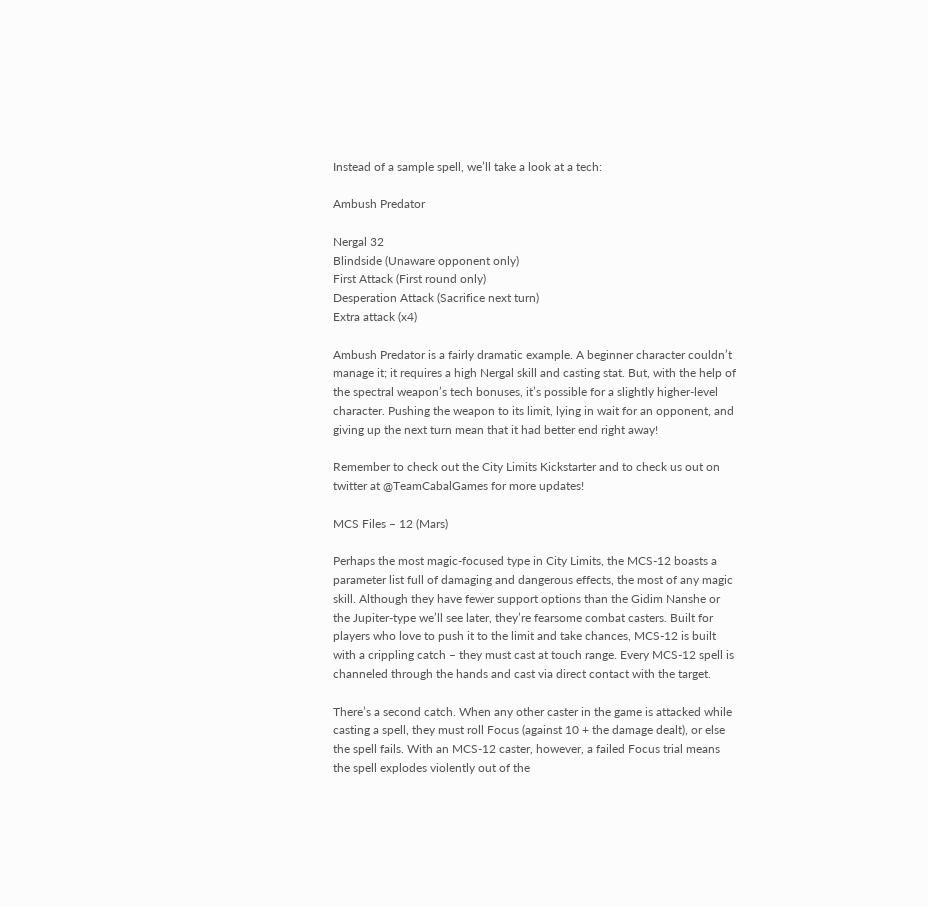Instead of a sample spell, we’ll take a look at a tech:

Ambush Predator

Nergal 32
Blindside (Unaware opponent only)
First Attack (First round only)
Desperation Attack (Sacrifice next turn)
Extra attack (x4)

Ambush Predator is a fairly dramatic example. A beginner character couldn’t manage it; it requires a high Nergal skill and casting stat. But, with the help of the spectral weapon’s tech bonuses, it’s possible for a slightly higher-level character. Pushing the weapon to its limit, lying in wait for an opponent, and giving up the next turn mean that it had better end right away!

Remember to check out the City Limits Kickstarter and to check us out on twitter at @TeamCabalGames for more updates!

MCS Files – 12 (Mars)

Perhaps the most magic-focused type in City Limits, the MCS-12 boasts a parameter list full of damaging and dangerous effects, the most of any magic skill. Although they have fewer support options than the Gidim Nanshe or the Jupiter-type we’ll see later, they’re fearsome combat casters. Built for players who love to push it to the limit and take chances, MCS-12 is built with a crippling catch – they must cast at touch range. Every MCS-12 spell is channeled through the hands and cast via direct contact with the target.

There’s a second catch. When any other caster in the game is attacked while casting a spell, they must roll Focus (against 10 + the damage dealt), or else the spell fails. With an MCS-12 caster, however, a failed Focus trial means the spell explodes violently out of the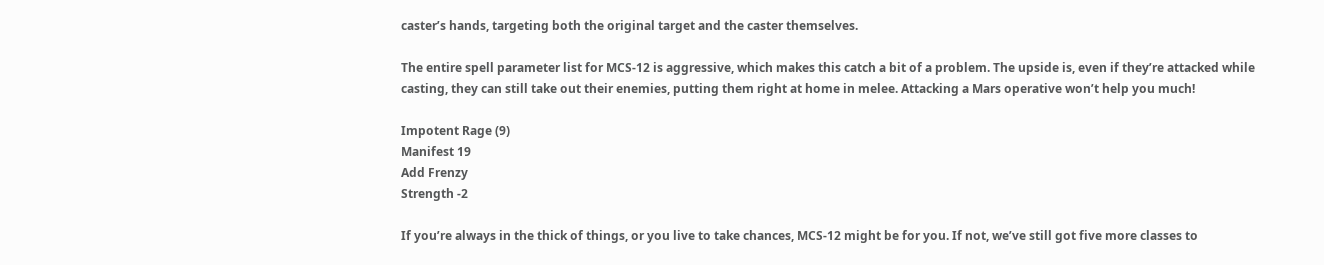caster’s hands, targeting both the original target and the caster themselves.

The entire spell parameter list for MCS-12 is aggressive, which makes this catch a bit of a problem. The upside is, even if they’re attacked while casting, they can still take out their enemies, putting them right at home in melee. Attacking a Mars operative won’t help you much!

Impotent Rage (9)
Manifest 19
Add Frenzy
Strength -2

If you’re always in the thick of things, or you live to take chances, MCS-12 might be for you. If not, we’ve still got five more classes to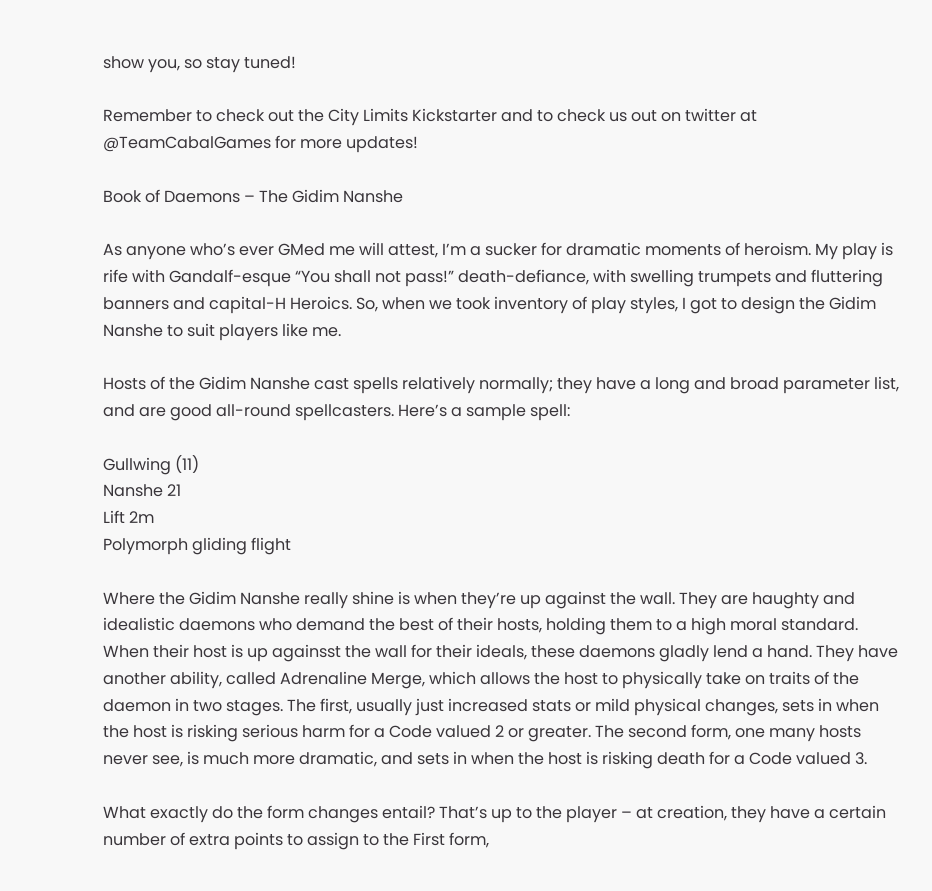show you, so stay tuned!

Remember to check out the City Limits Kickstarter and to check us out on twitter at @TeamCabalGames for more updates!

Book of Daemons – The Gidim Nanshe

As anyone who’s ever GMed me will attest, I’m a sucker for dramatic moments of heroism. My play is rife with Gandalf-esque “You shall not pass!” death-defiance, with swelling trumpets and fluttering banners and capital-H Heroics. So, when we took inventory of play styles, I got to design the Gidim Nanshe to suit players like me.

Hosts of the Gidim Nanshe cast spells relatively normally; they have a long and broad parameter list, and are good all-round spellcasters. Here’s a sample spell:

Gullwing (11)
Nanshe 21
Lift 2m
Polymorph gliding flight

Where the Gidim Nanshe really shine is when they’re up against the wall. They are haughty and idealistic daemons who demand the best of their hosts, holding them to a high moral standard. When their host is up againsst the wall for their ideals, these daemons gladly lend a hand. They have another ability, called Adrenaline Merge, which allows the host to physically take on traits of the daemon in two stages. The first, usually just increased stats or mild physical changes, sets in when the host is risking serious harm for a Code valued 2 or greater. The second form, one many hosts never see, is much more dramatic, and sets in when the host is risking death for a Code valued 3.

What exactly do the form changes entail? That’s up to the player – at creation, they have a certain number of extra points to assign to the First form,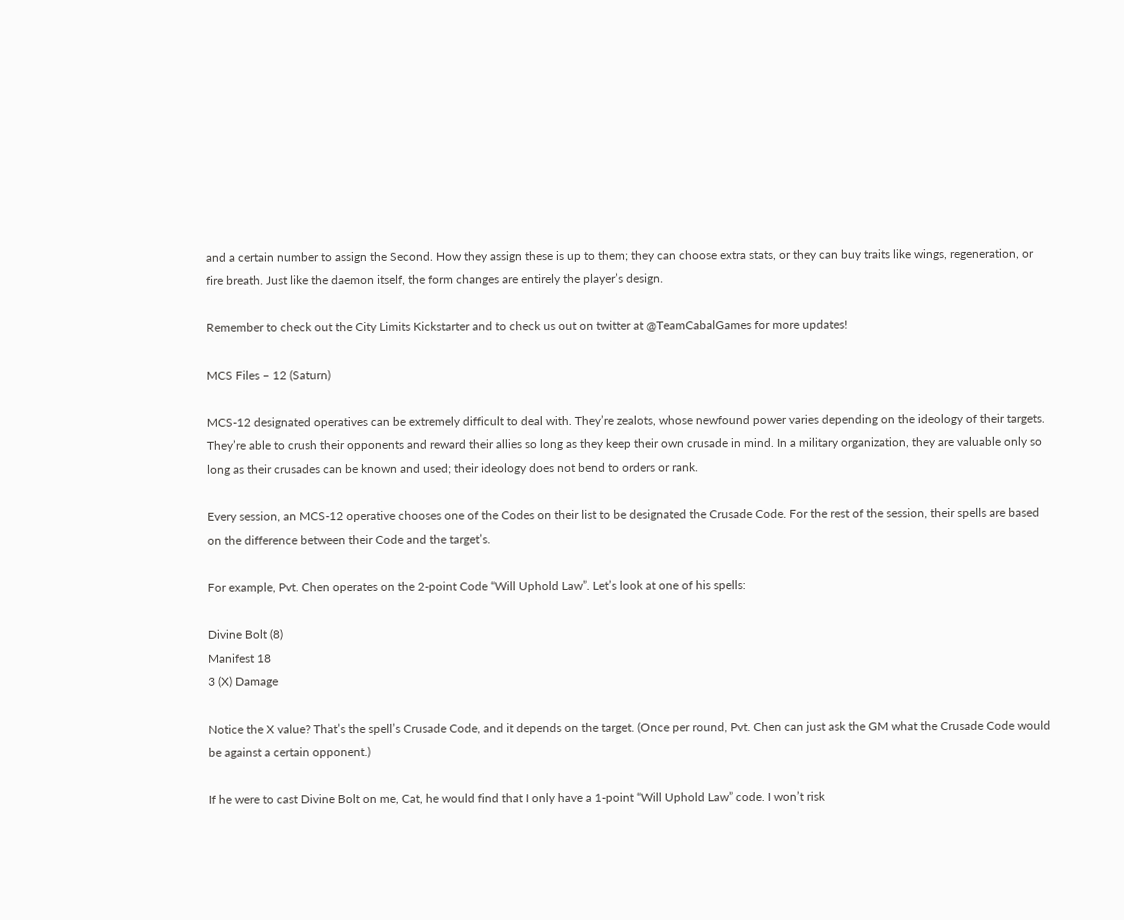and a certain number to assign the Second. How they assign these is up to them; they can choose extra stats, or they can buy traits like wings, regeneration, or fire breath. Just like the daemon itself, the form changes are entirely the player’s design.

Remember to check out the City Limits Kickstarter and to check us out on twitter at @TeamCabalGames for more updates!

MCS Files – 12 (Saturn)

MCS-12 designated operatives can be extremely difficult to deal with. They’re zealots, whose newfound power varies depending on the ideology of their targets. They’re able to crush their opponents and reward their allies so long as they keep their own crusade in mind. In a military organization, they are valuable only so long as their crusades can be known and used; their ideology does not bend to orders or rank.

Every session, an MCS-12 operative chooses one of the Codes on their list to be designated the Crusade Code. For the rest of the session, their spells are based on the difference between their Code and the target’s.

For example, Pvt. Chen operates on the 2-point Code “Will Uphold Law”. Let’s look at one of his spells:

Divine Bolt (8)
Manifest 18
3 (X) Damage

Notice the X value? That’s the spell’s Crusade Code, and it depends on the target. (Once per round, Pvt. Chen can just ask the GM what the Crusade Code would be against a certain opponent.)

If he were to cast Divine Bolt on me, Cat, he would find that I only have a 1-point “Will Uphold Law” code. I won’t risk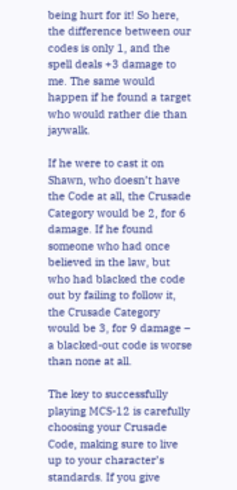being hurt for it! So here, the difference between our codes is only 1, and the spell deals +3 damage to me. The same would happen if he found a target who would rather die than jaywalk.

If he were to cast it on Shawn, who doesn’t have the Code at all, the Crusade Category would be 2, for 6 damage. If he found someone who had once believed in the law, but who had blacked the code out by failing to follow it, the Crusade Category would be 3, for 9 damage – a blacked-out code is worse than none at all.

The key to successfully playing MCS-12 is carefully choosing your Crusade Code, making sure to live up to your character’s standards. If you give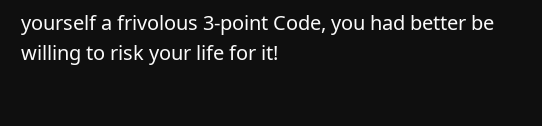yourself a frivolous 3-point Code, you had better be willing to risk your life for it!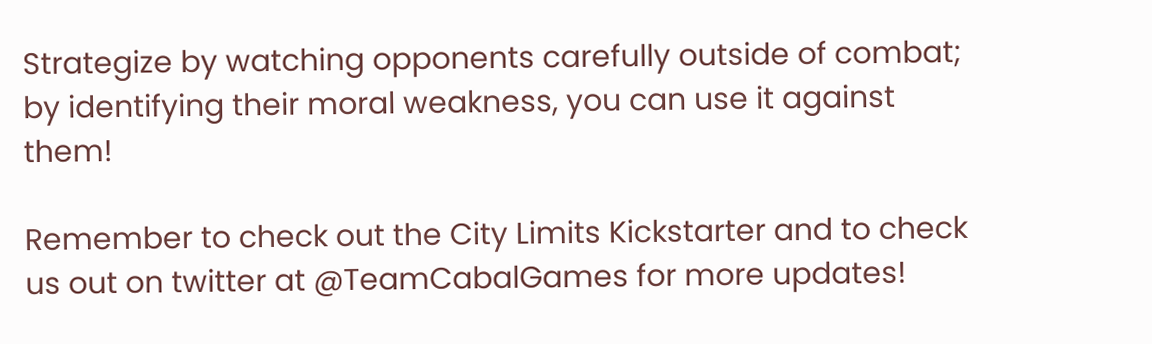Strategize by watching opponents carefully outside of combat; by identifying their moral weakness, you can use it against them!

Remember to check out the City Limits Kickstarter and to check us out on twitter at @TeamCabalGames for more updates!